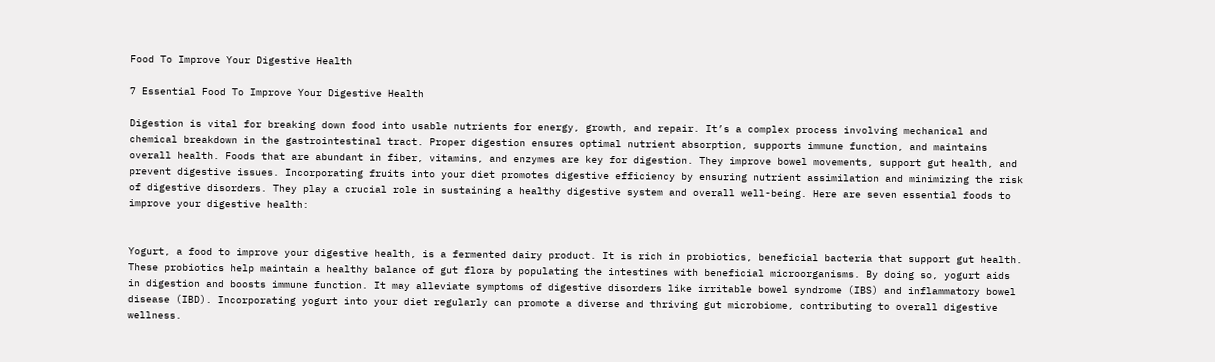Food To Improve Your Digestive Health

7 Essential Food To Improve Your Digestive Health

Digestion is vital for breaking down food into usable nutrients for energy, growth, and repair. It’s a complex process involving mechanical and chemical breakdown in the gastrointestinal tract. Proper digestion ensures optimal nutrient absorption, supports immune function, and maintains overall health. Foods that are abundant in fiber, vitamins, and enzymes are key for digestion. They improve bowel movements, support gut health, and prevent digestive issues. Incorporating fruits into your diet promotes digestive efficiency by ensuring nutrient assimilation and minimizing the risk of digestive disorders. They play a crucial role in sustaining a healthy digestive system and overall well-being. Here are seven essential foods to improve your digestive health:


Yogurt, a food to improve your digestive health, is a fermented dairy product. It is rich in probiotics, beneficial bacteria that support gut health. These probiotics help maintain a healthy balance of gut flora by populating the intestines with beneficial microorganisms. By doing so, yogurt aids in digestion and boosts immune function. It may alleviate symptoms of digestive disorders like irritable bowel syndrome (IBS) and inflammatory bowel disease (IBD). Incorporating yogurt into your diet regularly can promote a diverse and thriving gut microbiome, contributing to overall digestive wellness.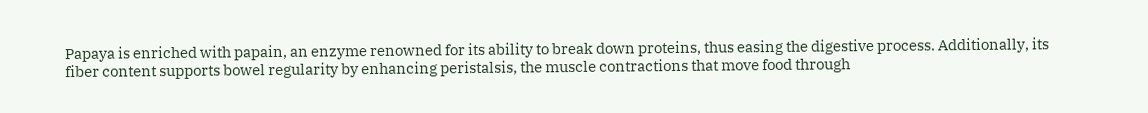Papaya is enriched with papain, an enzyme renowned for its ability to break down proteins, thus easing the digestive process. Additionally, its fiber content supports bowel regularity by enhancing peristalsis, the muscle contractions that move food through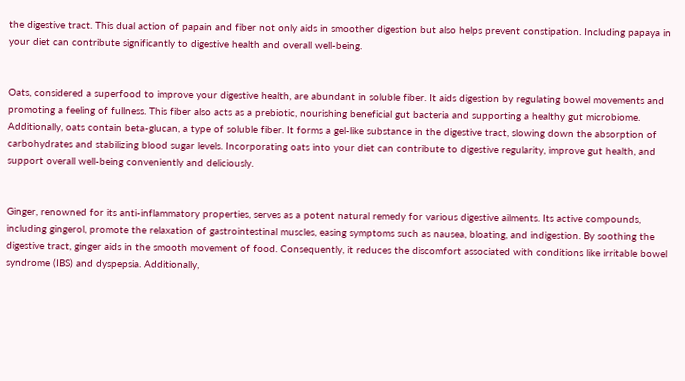the digestive tract. This dual action of papain and fiber not only aids in smoother digestion but also helps prevent constipation. Including papaya in your diet can contribute significantly to digestive health and overall well-being.


Oats, considered a superfood to improve your digestive health, are abundant in soluble fiber. It aids digestion by regulating bowel movements and promoting a feeling of fullness. This fiber also acts as a prebiotic, nourishing beneficial gut bacteria and supporting a healthy gut microbiome. Additionally, oats contain beta-glucan, a type of soluble fiber. It forms a gel-like substance in the digestive tract, slowing down the absorption of carbohydrates and stabilizing blood sugar levels. Incorporating oats into your diet can contribute to digestive regularity, improve gut health, and support overall well-being conveniently and deliciously.


Ginger, renowned for its anti-inflammatory properties, serves as a potent natural remedy for various digestive ailments. Its active compounds, including gingerol, promote the relaxation of gastrointestinal muscles, easing symptoms such as nausea, bloating, and indigestion. By soothing the digestive tract, ginger aids in the smooth movement of food. Consequently, it reduces the discomfort associated with conditions like irritable bowel syndrome (IBS) and dyspepsia. Additionally,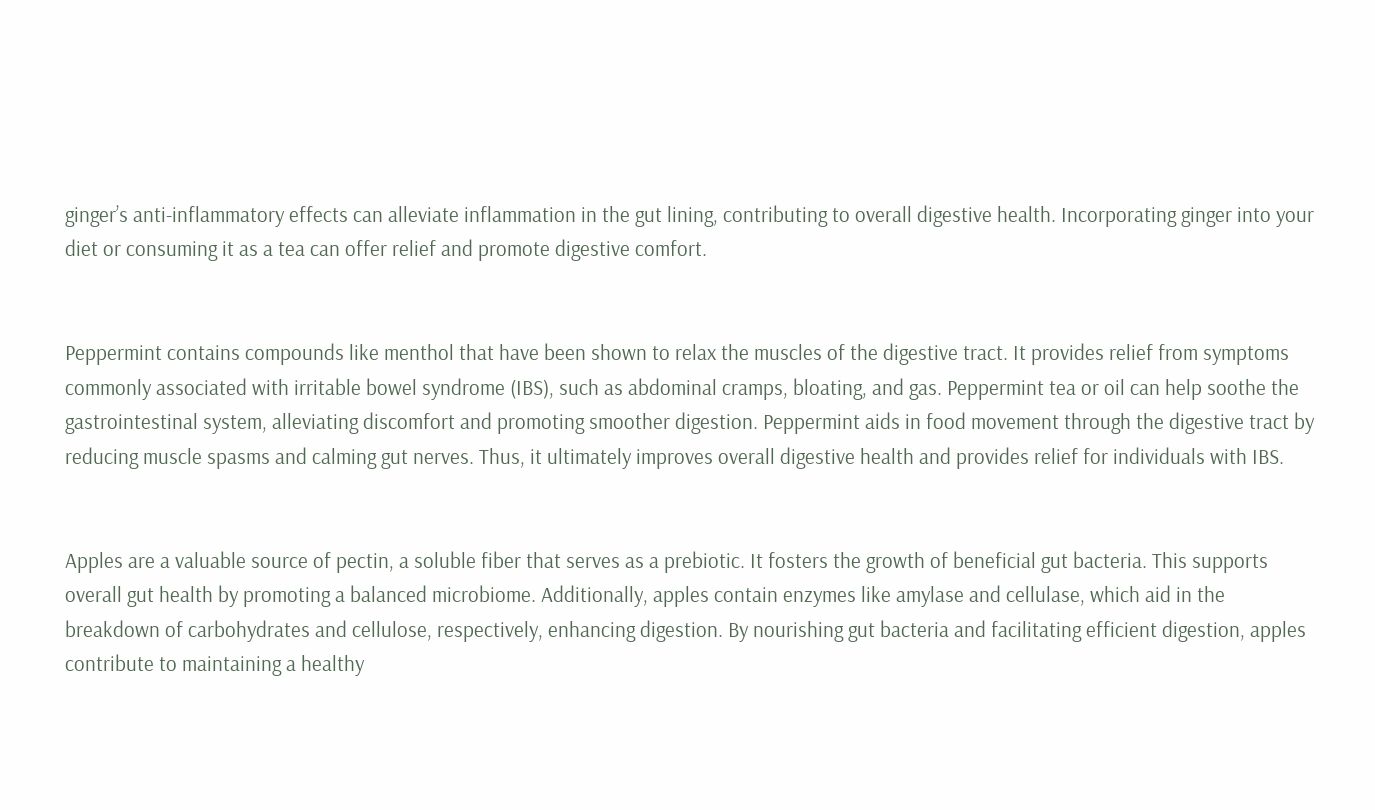ginger’s anti-inflammatory effects can alleviate inflammation in the gut lining, contributing to overall digestive health. Incorporating ginger into your diet or consuming it as a tea can offer relief and promote digestive comfort.


Peppermint contains compounds like menthol that have been shown to relax the muscles of the digestive tract. It provides relief from symptoms commonly associated with irritable bowel syndrome (IBS), such as abdominal cramps, bloating, and gas. Peppermint tea or oil can help soothe the gastrointestinal system, alleviating discomfort and promoting smoother digestion. Peppermint aids in food movement through the digestive tract by reducing muscle spasms and calming gut nerves. Thus, it ultimately improves overall digestive health and provides relief for individuals with IBS.


Apples are a valuable source of pectin, a soluble fiber that serves as a prebiotic. It fosters the growth of beneficial gut bacteria. This supports overall gut health by promoting a balanced microbiome. Additionally, apples contain enzymes like amylase and cellulase, which aid in the breakdown of carbohydrates and cellulose, respectively, enhancing digestion. By nourishing gut bacteria and facilitating efficient digestion, apples contribute to maintaining a healthy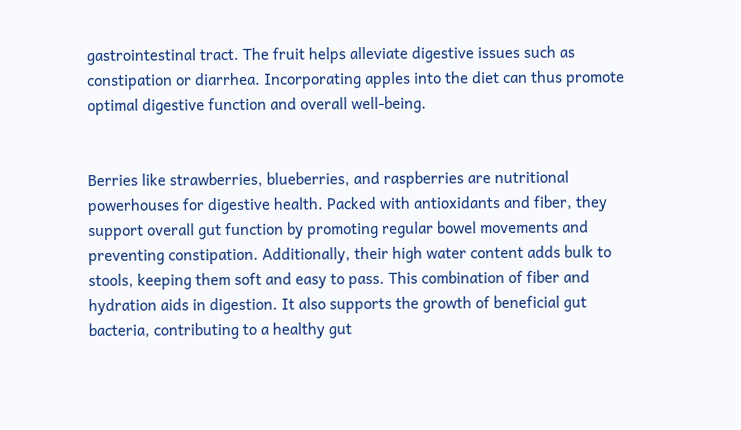gastrointestinal tract. The fruit helps alleviate digestive issues such as constipation or diarrhea. Incorporating apples into the diet can thus promote optimal digestive function and overall well-being.


Berries like strawberries, blueberries, and raspberries are nutritional powerhouses for digestive health. Packed with antioxidants and fiber, they support overall gut function by promoting regular bowel movements and preventing constipation. Additionally, their high water content adds bulk to stools, keeping them soft and easy to pass. This combination of fiber and hydration aids in digestion. It also supports the growth of beneficial gut bacteria, contributing to a healthy gut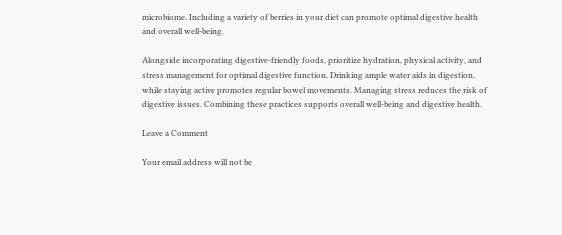microbiome. Including a variety of berries in your diet can promote optimal digestive health and overall well-being.

Alongside incorporating digestive-friendly foods, prioritize hydration, physical activity, and stress management for optimal digestive function. Drinking ample water aids in digestion, while staying active promotes regular bowel movements. Managing stress reduces the risk of digestive issues. Combining these practices supports overall well-being and digestive health.

Leave a Comment

Your email address will not be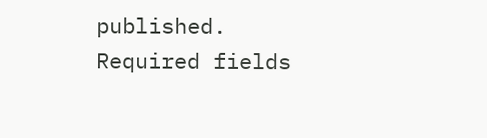published. Required fields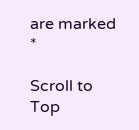are marked *

Scroll to Top